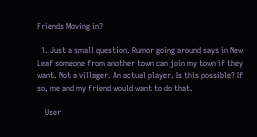Friends Moving in?

  1. Just a small question. Rumor going around says in New Leaf someone from another town can join my town if they want. Not a villager. An actual player. Is this possible? If so, me and my friend would want to do that.

    User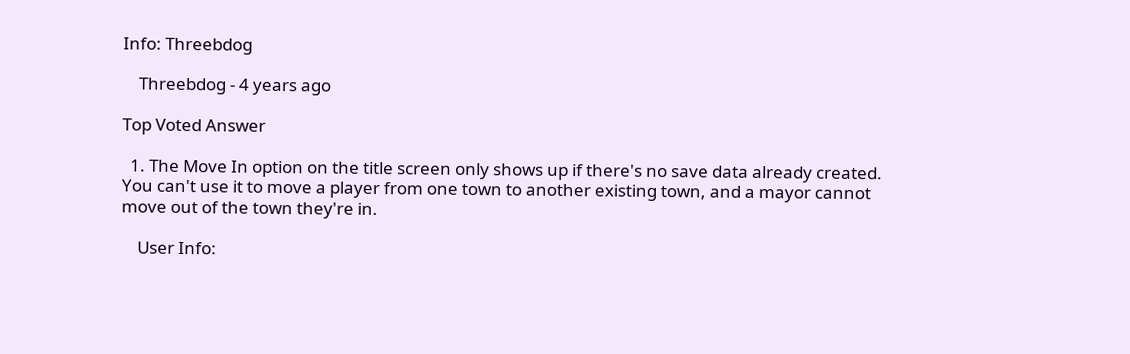Info: Threebdog

    Threebdog - 4 years ago

Top Voted Answer

  1. The Move In option on the title screen only shows up if there's no save data already created. You can't use it to move a player from one town to another existing town, and a mayor cannot move out of the town they're in.

    User Info: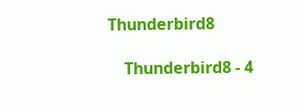Thunderbird8

    Thunderbird8 - 4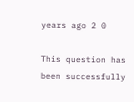years ago 2 0

This question has been successfully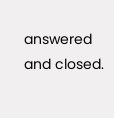answered and closed.